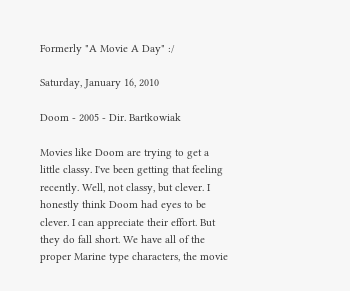Formerly "A Movie A Day" :/

Saturday, January 16, 2010

Doom - 2005 - Dir. Bartkowiak

Movies like Doom are trying to get a little classy. I've been getting that feeling recently. Well, not classy, but clever. I honestly think Doom had eyes to be clever. I can appreciate their effort. But they do fall short. We have all of the proper Marine type characters, the movie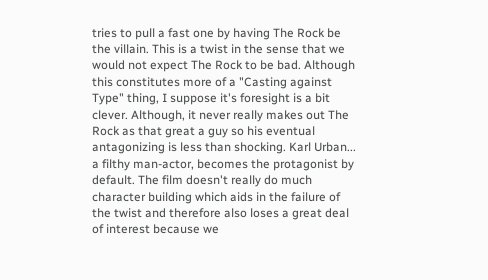tries to pull a fast one by having The Rock be the villain. This is a twist in the sense that we would not expect The Rock to be bad. Although this constitutes more of a "Casting against Type" thing, I suppose it's foresight is a bit clever. Although, it never really makes out The Rock as that great a guy so his eventual antagonizing is less than shocking. Karl Urban... a filthy man-actor, becomes the protagonist by default. The film doesn't really do much character building which aids in the failure of the twist and therefore also loses a great deal of interest because we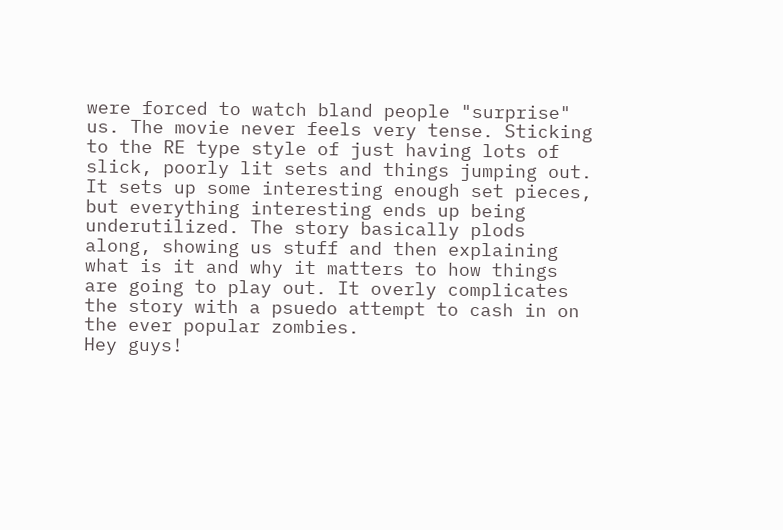were forced to watch bland people "surprise" us. The movie never feels very tense. Sticking to the RE type style of just having lots of slick, poorly lit sets and things jumping out. It sets up some interesting enough set pieces, but everything interesting ends up being underutilized. The story basically plods along, showing us stuff and then explaining what is it and why it matters to how things are going to play out. It overly complicates the story with a psuedo attempt to cash in on the ever popular zombies.
Hey guys!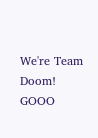We're Team Doom! GOOO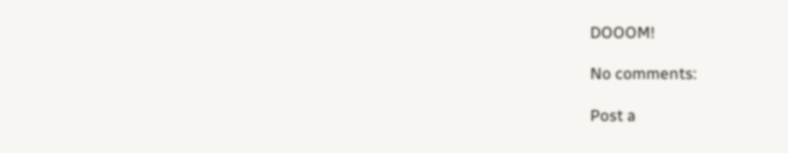DOOOM!

No comments:

Post a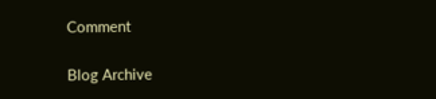Comment

Blog Archive